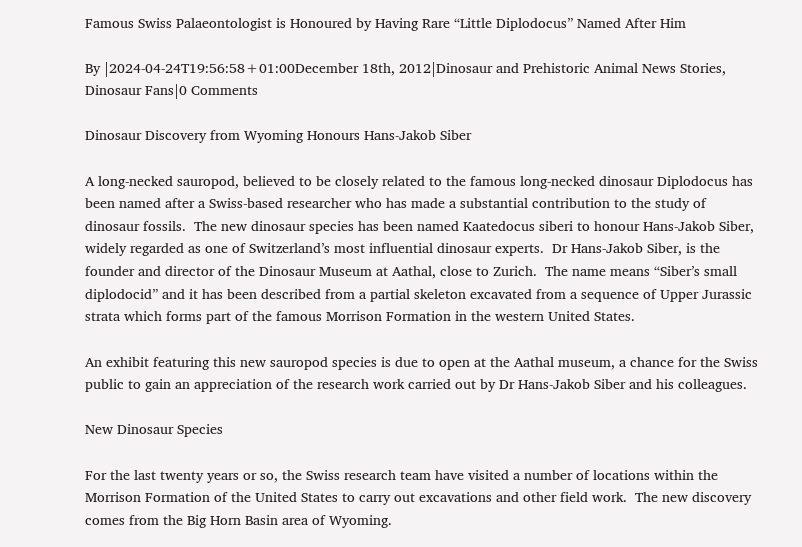Famous Swiss Palaeontologist is Honoured by Having Rare “Little Diplodocus” Named After Him

By |2024-04-24T19:56:58+01:00December 18th, 2012|Dinosaur and Prehistoric Animal News Stories, Dinosaur Fans|0 Comments

Dinosaur Discovery from Wyoming Honours Hans-Jakob Siber

A long-necked sauropod, believed to be closely related to the famous long-necked dinosaur Diplodocus has been named after a Swiss-based researcher who has made a substantial contribution to the study of dinosaur fossils.  The new dinosaur species has been named Kaatedocus siberi to honour Hans-Jakob Siber, widely regarded as one of Switzerland’s most influential dinosaur experts.  Dr Hans-Jakob Siber, is the founder and director of the Dinosaur Museum at Aathal, close to Zurich.  The name means “Siber’s small diplodocid” and it has been described from a partial skeleton excavated from a sequence of Upper Jurassic strata which forms part of the famous Morrison Formation in the western United States.

An exhibit featuring this new sauropod species is due to open at the Aathal museum, a chance for the Swiss public to gain an appreciation of the research work carried out by Dr Hans-Jakob Siber and his colleagues.

New Dinosaur Species

For the last twenty years or so, the Swiss research team have visited a number of locations within the Morrison Formation of the United States to carry out excavations and other field work.  The new discovery comes from the Big Horn Basin area of Wyoming.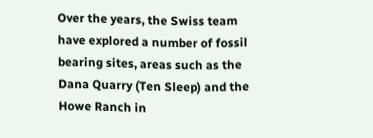Over the years, the Swiss team have explored a number of fossil bearing sites, areas such as the Dana Quarry (Ten Sleep) and the Howe Ranch in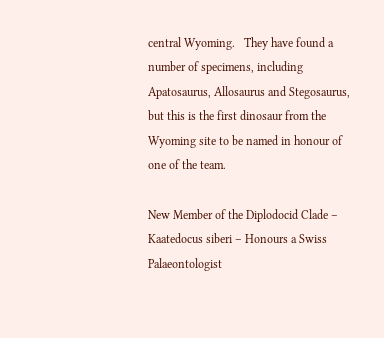central Wyoming.   They have found a number of specimens, including Apatosaurus, Allosaurus and Stegosaurus, but this is the first dinosaur from the Wyoming site to be named in honour of one of the team.

New Member of the Diplodocid Clade – Kaatedocus siberi – Honours a Swiss Palaeontologist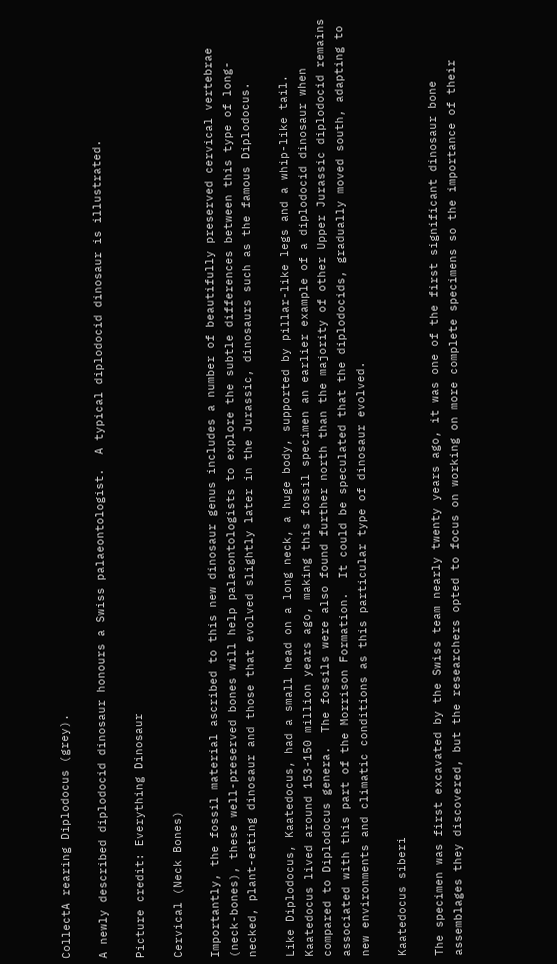CollectA rearing Diplodocus (grey).

A newly described diplodocid dinosaur honours a Swiss palaeontologist.  A typical diplodocid dinosaur is illustrated.

Picture credit: Everything Dinosaur

Cervical (Neck Bones)

Importantly, the fossil material ascribed to this new dinosaur genus includes a number of beautifully preserved cervical vertebrae (neck-bones), these well-preserved bones will help palaeontologists to explore the subtle differences between this type of long-necked, plant-eating dinosaur and those that evolved slightly later in the Jurassic, dinosaurs such as the famous Diplodocus.

Like Diplodocus, Kaatedocus, had a small head on a long neck, a huge body, supported by pillar-like legs and a whip-like tail.  Kaatedocus lived around 153-150 million years ago, making this fossil specimen an earlier example of a diplodocid dinosaur when compared to Diplodocus genera.  The fossils were also found further north than the majority of other Upper Jurassic diplodocid remains associated with this part of the Morrison Formation.  It could be speculated that the diplodocids, gradually moved south, adapting to new environments and climatic conditions as this particular type of dinosaur evolved.

Kaatedocus siberi

The specimen was first excavated by the Swiss team nearly twenty years ago, it was one of the first significant dinosaur bone assemblages they discovered, but the researchers opted to focus on working on more complete specimens so the importance of their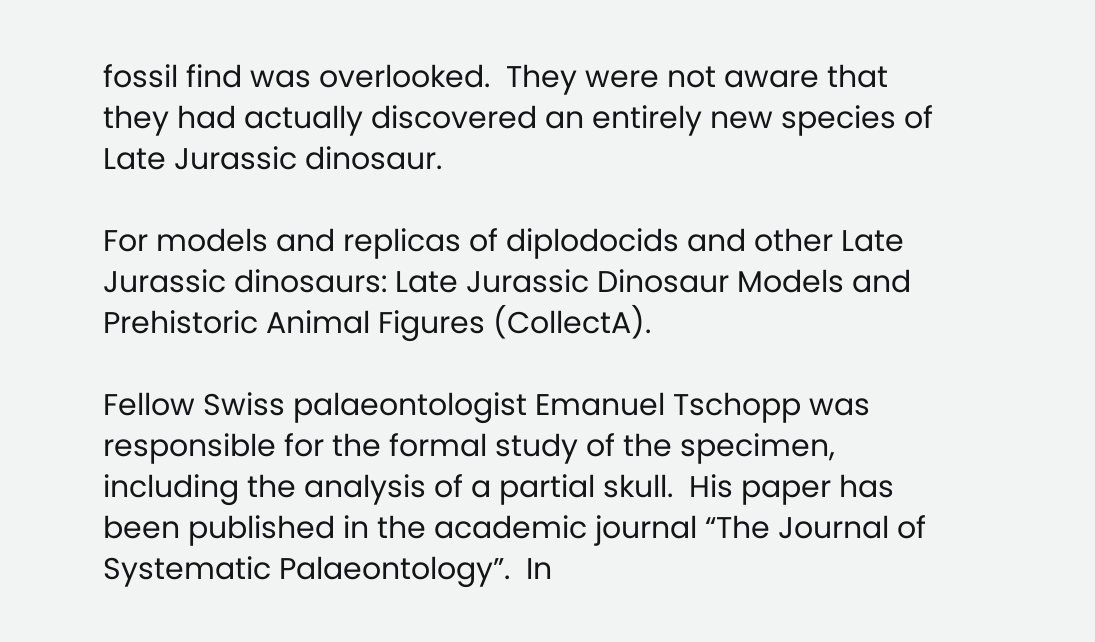fossil find was overlooked.  They were not aware that they had actually discovered an entirely new species of Late Jurassic dinosaur.

For models and replicas of diplodocids and other Late Jurassic dinosaurs: Late Jurassic Dinosaur Models and Prehistoric Animal Figures (CollectA).

Fellow Swiss palaeontologist Emanuel Tschopp was responsible for the formal study of the specimen, including the analysis of a partial skull.  His paper has been published in the academic journal “The Journal of Systematic Palaeontology”.  In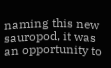naming this new sauropod, it was an opportunity to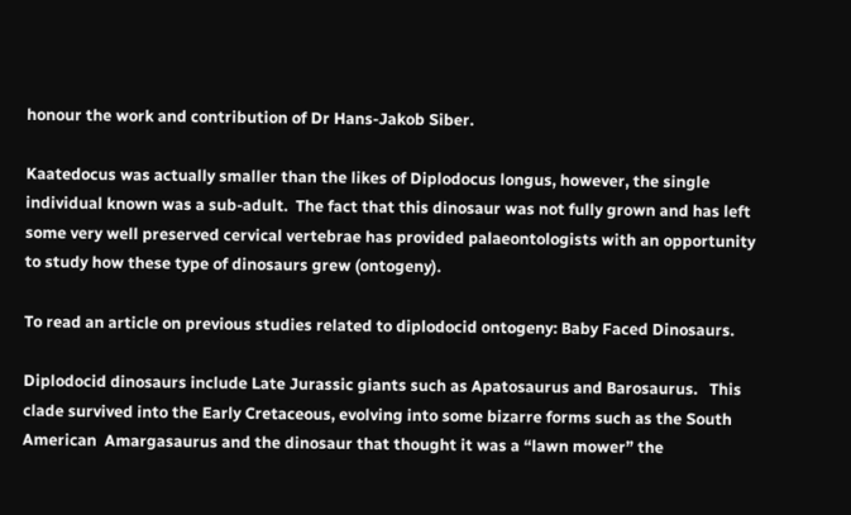honour the work and contribution of Dr Hans-Jakob Siber.

Kaatedocus was actually smaller than the likes of Diplodocus longus, however, the single individual known was a sub-adult.  The fact that this dinosaur was not fully grown and has left some very well preserved cervical vertebrae has provided palaeontologists with an opportunity to study how these type of dinosaurs grew (ontogeny).

To read an article on previous studies related to diplodocid ontogeny: Baby Faced Dinosaurs.

Diplodocid dinosaurs include Late Jurassic giants such as Apatosaurus and Barosaurus.   This clade survived into the Early Cretaceous, evolving into some bizarre forms such as the South American  Amargasaurus and the dinosaur that thought it was a “lawn mower” the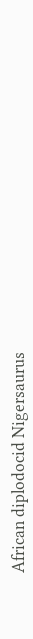African diplodocid Nigersaurus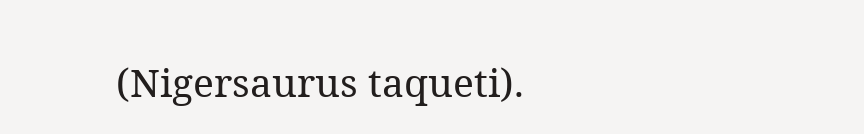(Nigersaurus taqueti).